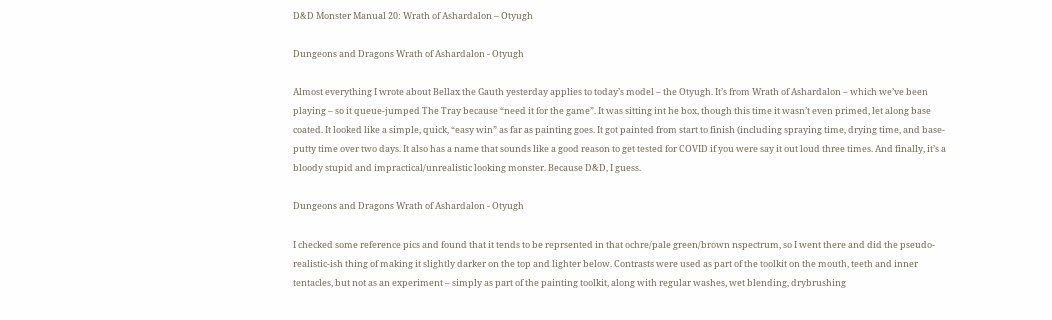D&D Monster Manual 20: Wrath of Ashardalon – Otyugh

Dungeons and Dragons Wrath of Ashardalon - Otyugh

Almost everything I wrote about Bellax the Gauth yesterday applies to today’s model – the Otyugh. It’s from Wrath of Ashardalon – which we’ve been playing – so it queue-jumped The Tray because “need it for the game”. It was sitting int he box, though this time it wasn’t even primed, let along base coated. It looked like a simple, quick, “easy win” as far as painting goes. It got painted from start to finish (including spraying time, drying time, and base-putty time over two days. It also has a name that sounds like a good reason to get tested for COVID if you were say it out loud three times. And finally, it’s a bloody stupid and impractical/unrealistic looking monster. Because D&D, I guess.

Dungeons and Dragons Wrath of Ashardalon - Otyugh

I checked some reference pics and found that it tends to be reprsented in that ochre/pale green/brown nspectrum, so I went there and did the pseudo-realistic-ish thing of making it slightly darker on the top and lighter below. Contrasts were used as part of the toolkit on the mouth, teeth and inner tentacles, but not as an experiment – simply as part of the painting toolkit, along with regular washes, wet blending, drybrushing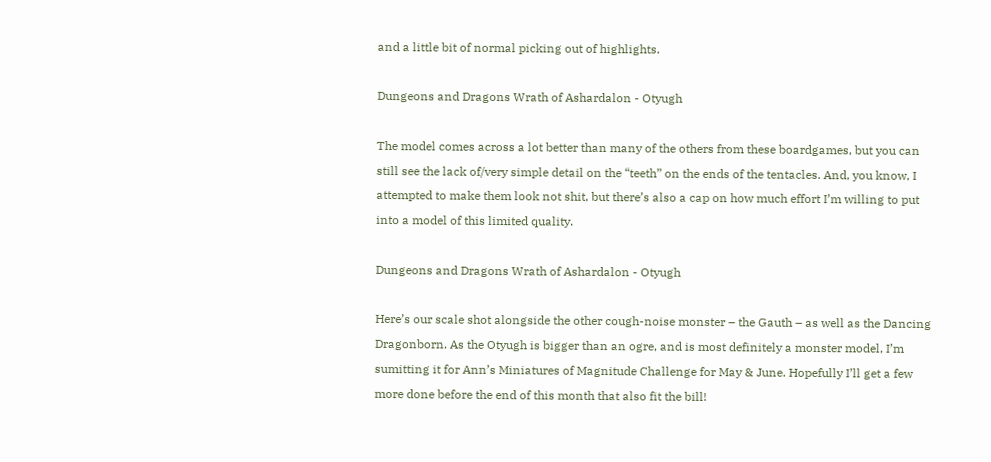and a little bit of normal picking out of highlights.

Dungeons and Dragons Wrath of Ashardalon - Otyugh

The model comes across a lot better than many of the others from these boardgames, but you can still see the lack of/very simple detail on the “teeth” on the ends of the tentacles. And, you know, I attempted to make them look not shit, but there’s also a cap on how much effort I’m willing to put into a model of this limited quality.

Dungeons and Dragons Wrath of Ashardalon - Otyugh

Here’s our scale shot alongside the other cough-noise monster – the Gauth – as well as the Dancing Dragonborn. As the Otyugh is bigger than an ogre, and is most definitely a monster model, I’m sumitting it for Ann’s Miniatures of Magnitude Challenge for May & June. Hopefully I’ll get a few more done before the end of this month that also fit the bill!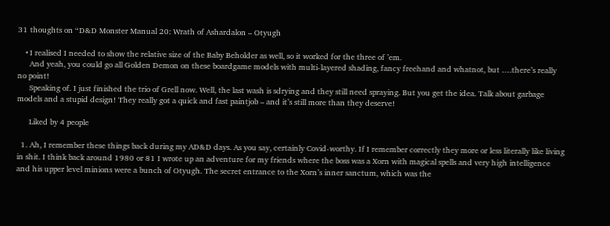31 thoughts on “D&D Monster Manual 20: Wrath of Ashardalon – Otyugh

    • I realised I needed to show the relative size of the Baby Beholder as well, so it worked for the three of ’em.
      And yeah, you could go all Golden Demon on these boardgame models with multi-layered shading, fancy freehand and whatnot, but ….there’s really no point!
      Speaking of. I just finished the trio of Grell now. Well, the last wash is sdrying and they still need spraying. But you get the idea. Talk about garbage models and a stupid design! They really got a quick and fast paintjob – and it’s still more than they deserve!

      Liked by 4 people

  1. Ah, I remember these things back during my AD&D days. As you say, certainly Covid-worthy. If I remember correctly they more or less literally like living in shit. I think back around 1980 or 81 I wrote up an adventure for my friends where the boss was a Xorn with magical spells and very high intelligence and his upper level minions were a bunch of Otyugh. The secret entrance to the Xorn’s inner sanctum, which was the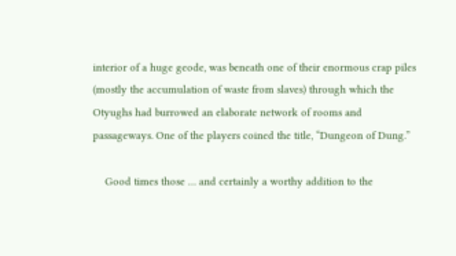interior of a huge geode, was beneath one of their enormous crap piles (mostly the accumulation of waste from slaves) through which the Otyughs had burrowed an elaborate network of rooms and passageways. One of the players coined the title, “Dungeon of Dung.”

    Good times those … and certainly a worthy addition to the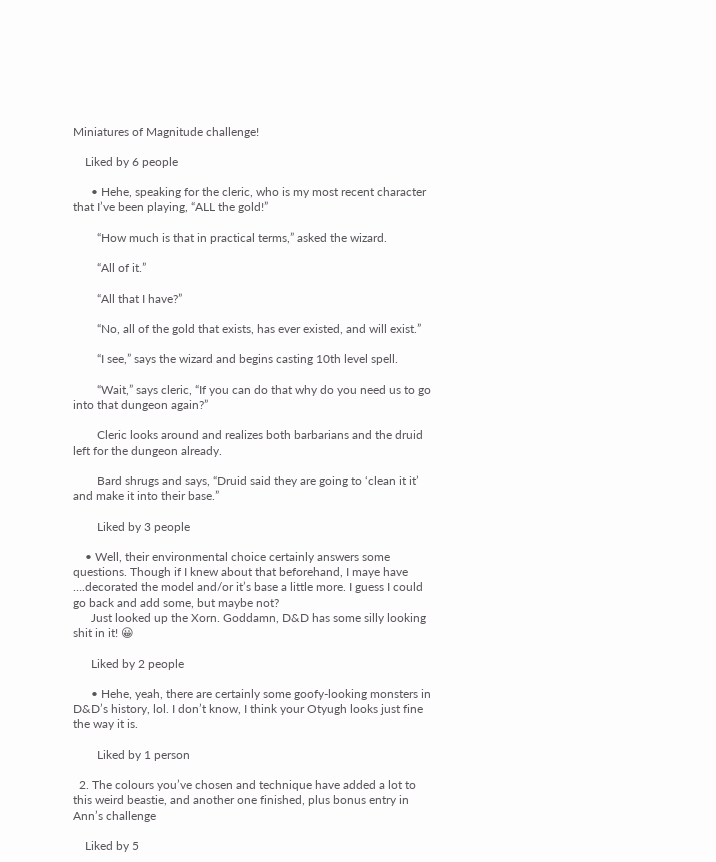Miniatures of Magnitude challenge!

    Liked by 6 people

      • Hehe, speaking for the cleric, who is my most recent character that I’ve been playing, “ALL the gold!”

        “How much is that in practical terms,” asked the wizard.

        “All of it.”

        “All that I have?”

        “No, all of the gold that exists, has ever existed, and will exist.”

        “I see,” says the wizard and begins casting 10th level spell.

        “Wait,” says cleric, “If you can do that why do you need us to go into that dungeon again?”

        Cleric looks around and realizes both barbarians and the druid left for the dungeon already.

        Bard shrugs and says, “Druid said they are going to ‘clean it it’ and make it into their base.”

        Liked by 3 people

    • Well, their environmental choice certainly answers some questions. Though if I knew about that beforehand, I maye have ….decorated the model and/or it’s base a little more. I guess I could go back and add some, but maybe not?
      Just looked up the Xorn. Goddamn, D&D has some silly looking shit in it! 😀

      Liked by 2 people

      • Hehe, yeah, there are certainly some goofy-looking monsters in D&D’s history, lol. I don’t know, I think your Otyugh looks just fine the way it is.

        Liked by 1 person

  2. The colours you’ve chosen and technique have added a lot to this weird beastie, and another one finished, plus bonus entry in Ann’s challenge

    Liked by 5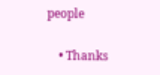people

    • Thanks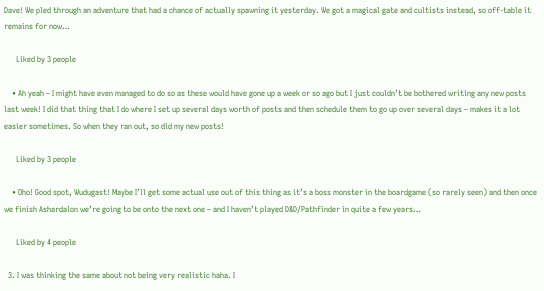Dave! We pled through an adventure that had a chance of actually spawning it yesterday. We got a magical gate and cultists instead, so off-table it remains for now…

      Liked by 3 people

    • Ah yeah – I might have even managed to do so as these would have gone up a week or so ago but I just couldn’t be bothered writing any new posts last week! I did that thing that I do where I set up several days worth of posts and then schedule them to go up over several days – makes it a lot easier sometimes. So when they ran out, so did my new posts!

      Liked by 3 people

    • Oho! Good spot, Wudugast! Maybe I’ll get some actual use out of this thing as it’s a boss monster in the boardgame (so rarely seen) and then once we finish Ashardalon we’re going to be onto the next one – and I haven’t played D&D/Pathfinder in quite a few years…

      Liked by 4 people

  3. I was thinking the same about not being very realistic haha. I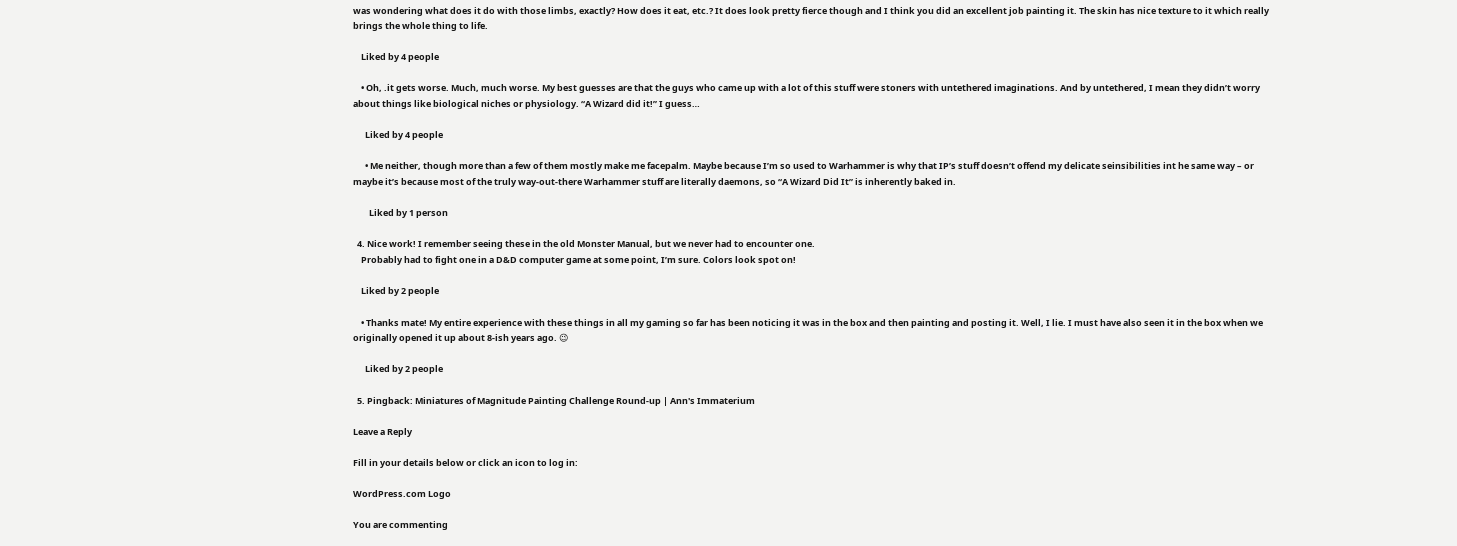was wondering what does it do with those limbs, exactly? How does it eat, etc.? It does look pretty fierce though and I think you did an excellent job painting it. The skin has nice texture to it which really brings the whole thing to life.

    Liked by 4 people

    • Oh, .it gets worse. Much, much worse. My best guesses are that the guys who came up with a lot of this stuff were stoners with untethered imaginations. And by untethered, I mean they didn’t worry about things like biological niches or physiology. “A Wizard did it!” I guess…

      Liked by 4 people

      • Me neither, though more than a few of them mostly make me facepalm. Maybe because I’m so used to Warhammer is why that IP’s stuff doesn’t offend my delicate seinsibilities int he same way – or maybe it’s because most of the truly way-out-there Warhammer stuff are literally daemons, so “A Wizard Did It” is inherently baked in.

        Liked by 1 person

  4. Nice work! I remember seeing these in the old Monster Manual, but we never had to encounter one.
    Probably had to fight one in a D&D computer game at some point, I’m sure. Colors look spot on!

    Liked by 2 people

    • Thanks mate! My entire experience with these things in all my gaming so far has been noticing it was in the box and then painting and posting it. Well, I lie. I must have also seen it in the box when we originally opened it up about 8-ish years ago. 😉

      Liked by 2 people

  5. Pingback: Miniatures of Magnitude Painting Challenge Round-up | Ann's Immaterium

Leave a Reply

Fill in your details below or click an icon to log in:

WordPress.com Logo

You are commenting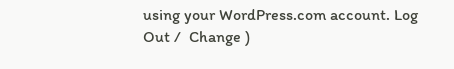using your WordPress.com account. Log Out /  Change )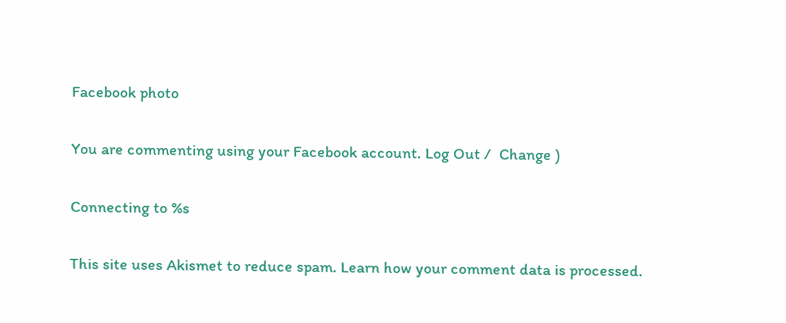Facebook photo

You are commenting using your Facebook account. Log Out /  Change )

Connecting to %s

This site uses Akismet to reduce spam. Learn how your comment data is processed.